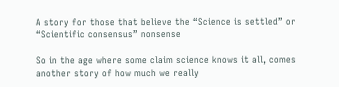A story for those that believe the “Science is settled” or “Scientific consensus” nonsense

So in the age where some claim science knows it all, comes another story of how much we really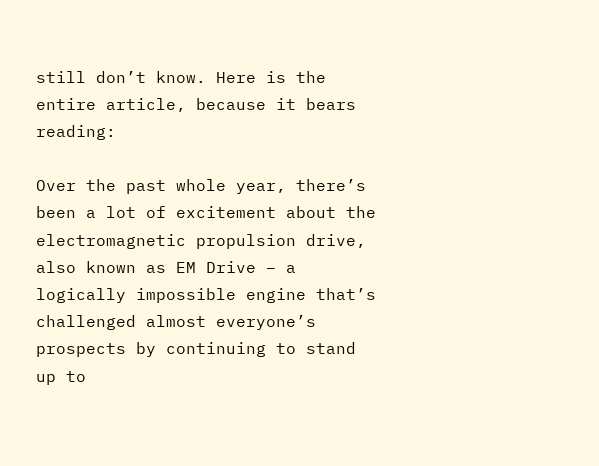still don’t know. Here is the entire article, because it bears reading:

Over the past whole year, there’s been a lot of excitement about the electromagnetic propulsion drive, also known as EM Drive – a logically impossible engine that’s challenged almost everyone’s prospects by continuing to stand up to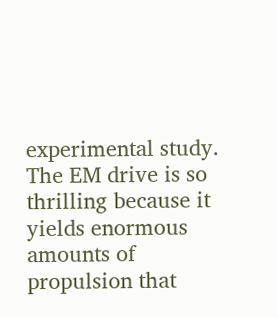experimental study. The EM drive is so thrilling because it yields enormous amounts of propulsion that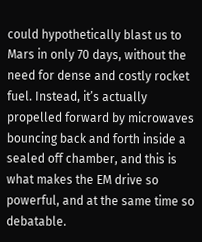could hypothetically blast us to Mars in only 70 days, without the need for dense and costly rocket fuel. Instead, it’s actually propelled forward by microwaves bouncing back and forth inside a sealed off chamber, and this is what makes the EM drive so powerful, and at the same time so debatable.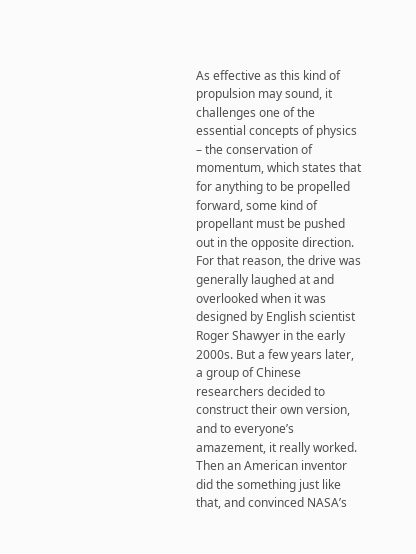As effective as this kind of propulsion may sound, it challenges one of the essential concepts of physics – the conservation of momentum, which states that for anything to be propelled forward, some kind of propellant must be pushed out in the opposite direction. For that reason, the drive was generally laughed at and overlooked when it was designed by English scientist Roger Shawyer in the early 2000s. But a few years later, a group of Chinese researchers decided to construct their own version, and to everyone’s amazement, it really worked. Then an American inventor did the something just like that, and convinced NASA’s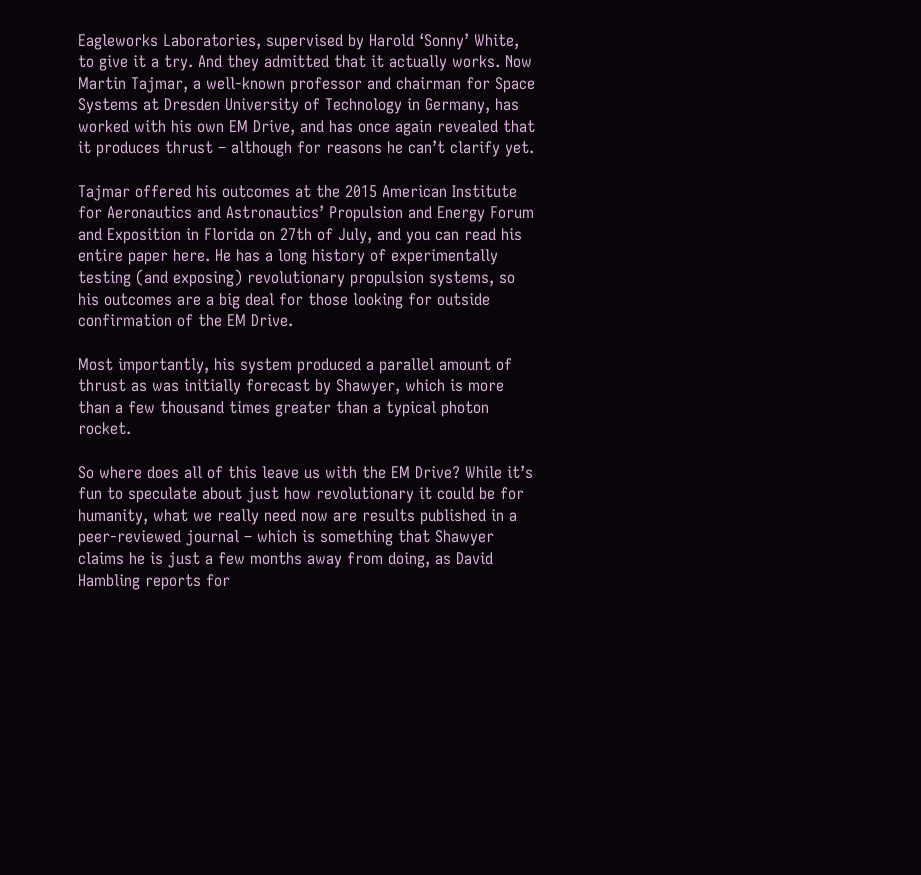Eagleworks Laboratories, supervised by Harold ‘Sonny’ White, to give it a try. And they admitted that it actually works. Now Martin Tajmar, a well-known professor and chairman for Space Systems at Dresden University of Technology in Germany, has worked with his own EM Drive, and has once again revealed that it produces thrust – although for reasons he can’t clarify yet.

Tajmar offered his outcomes at the 2015 American Institute for Aeronautics and Astronautics’ Propulsion and Energy Forum and Exposition in Florida on 27th of July, and you can read his entire paper here. He has a long history of experimentally testing (and exposing) revolutionary propulsion systems, so his outcomes are a big deal for those looking for outside confirmation of the EM Drive.

Most importantly, his system produced a parallel amount of thrust as was initially forecast by Shawyer, which is more than a few thousand times greater than a typical photon rocket.

So where does all of this leave us with the EM Drive? While it’s fun to speculate about just how revolutionary it could be for humanity, what we really need now are results published in a peer-reviewed journal – which is something that Shawyer claims he is just a few months away from doing, as David Hambling reports for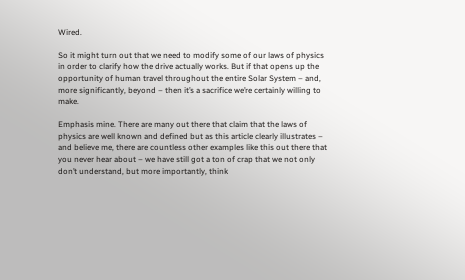Wired.

So it might turn out that we need to modify some of our laws of physics in order to clarify how the drive actually works. But if that opens up the opportunity of human travel throughout the entire Solar System – and, more significantly, beyond – then it’s a sacrifice we’re certainly willing to make.

Emphasis mine. There are many out there that claim that the laws of physics are well known and defined but as this article clearly illustrates – and believe me, there are countless other examples like this out there that you never hear about – we have still got a ton of crap that we not only don’t understand, but more importantly, think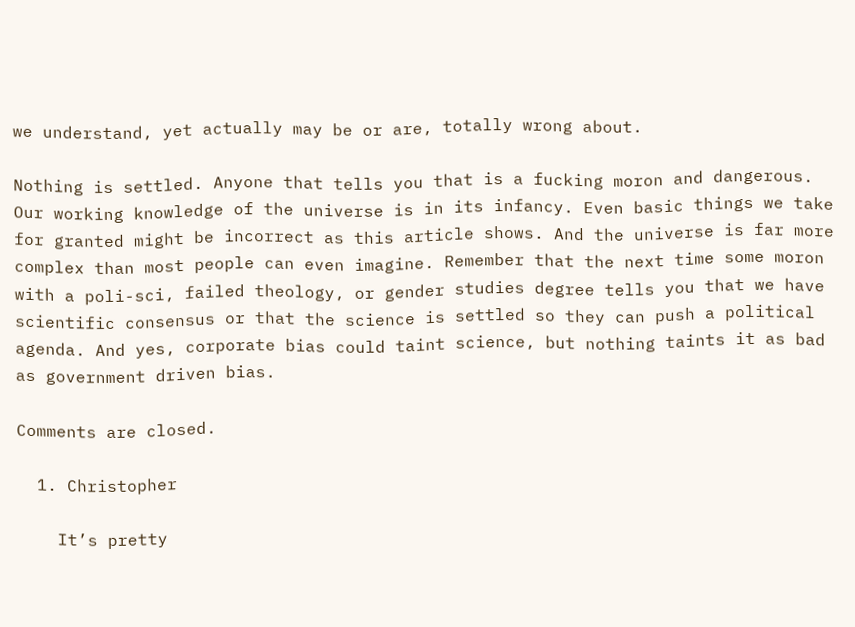we understand, yet actually may be or are, totally wrong about.

Nothing is settled. Anyone that tells you that is a fucking moron and dangerous. Our working knowledge of the universe is in its infancy. Even basic things we take for granted might be incorrect as this article shows. And the universe is far more complex than most people can even imagine. Remember that the next time some moron with a poli-sci, failed theology, or gender studies degree tells you that we have scientific consensus or that the science is settled so they can push a political agenda. And yes, corporate bias could taint science, but nothing taints it as bad as government driven bias.

Comments are closed.

  1. Christopher

    It’s pretty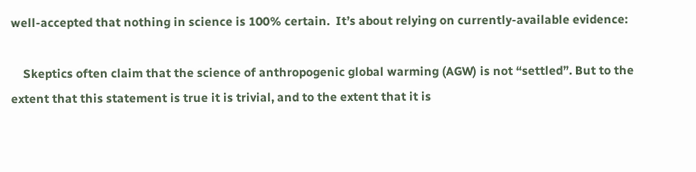well-accepted that nothing in science is 100% certain.  It’s about relying on currently-available evidence:

    Skeptics often claim that the science of anthropogenic global warming (AGW) is not “settled”. But to the extent that this statement is true it is trivial, and to the extent that it is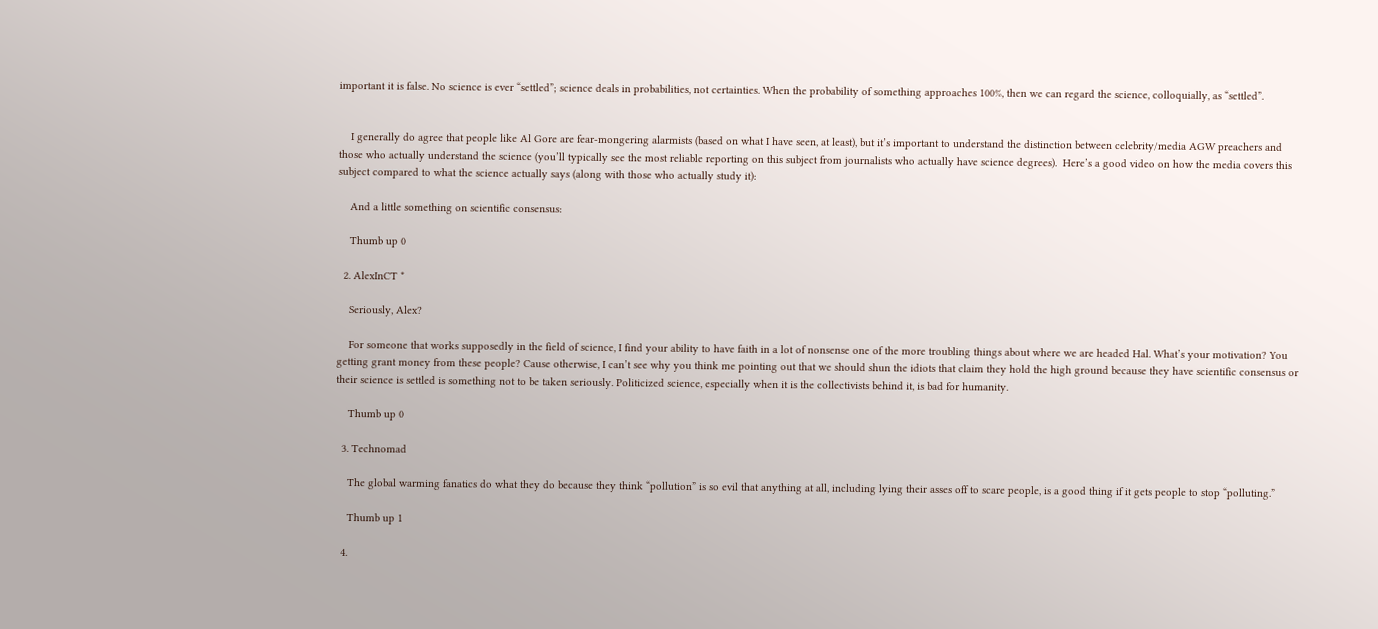important it is false. No science is ever “settled”; science deals in probabilities, not certainties. When the probability of something approaches 100%, then we can regard the science, colloquially, as “settled”.


    I generally do agree that people like Al Gore are fear-mongering alarmists (based on what I have seen, at least), but it’s important to understand the distinction between celebrity/media AGW preachers and those who actually understand the science (you’ll typically see the most reliable reporting on this subject from journalists who actually have science degrees).  Here’s a good video on how the media covers this subject compared to what the science actually says (along with those who actually study it):

    And a little something on scientific consensus:

    Thumb up 0

  2. AlexInCT *

    Seriously, Alex?

    For someone that works supposedly in the field of science, I find your ability to have faith in a lot of nonsense one of the more troubling things about where we are headed Hal. What’s your motivation? You getting grant money from these people? Cause otherwise, I can’t see why you think me pointing out that we should shun the idiots that claim they hold the high ground because they have scientific consensus or their science is settled is something not to be taken seriously. Politicized science, especially when it is the collectivists behind it, is bad for humanity.

    Thumb up 0

  3. Technomad

    The global warming fanatics do what they do because they think “pollution” is so evil that anything at all, including lying their asses off to scare people, is a good thing if it gets people to stop “polluting.”

    Thumb up 1

  4.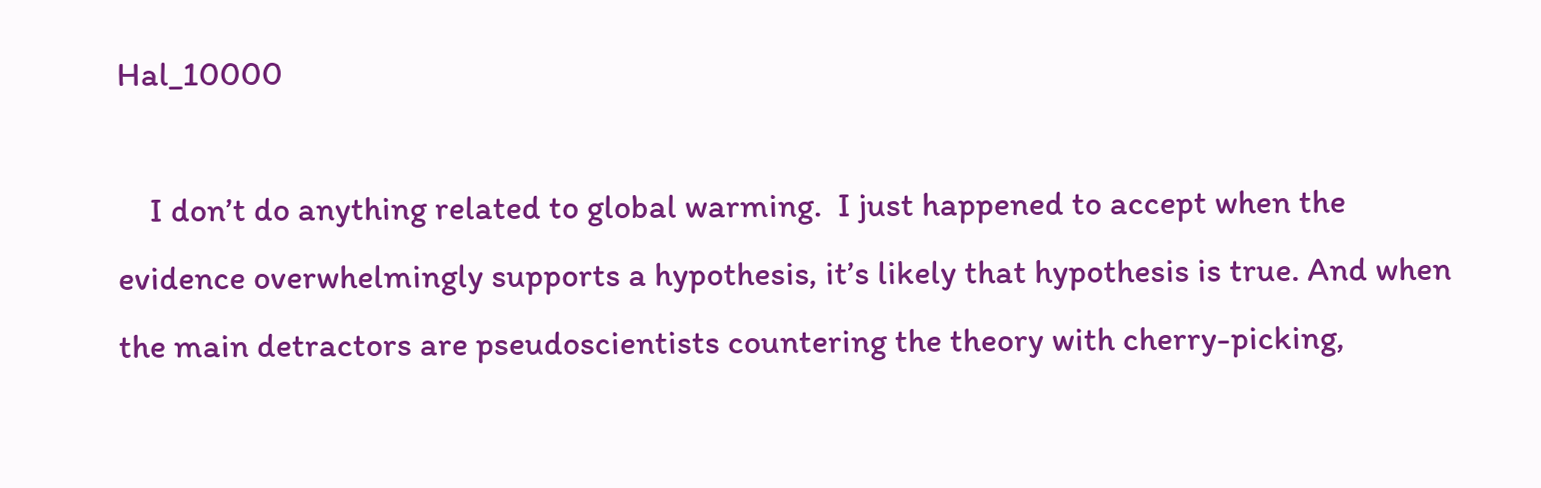Hal_10000

    I don’t do anything related to global warming.  I just happened to accept when the evidence overwhelmingly supports a hypothesis, it’s likely that hypothesis is true. And when the main detractors are pseudoscientists countering the theory with cherry-picking,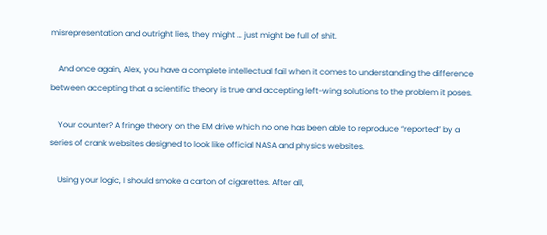misrepresentation and outright lies, they might … just might be full of shit.

    And once again, Alex, you have a complete intellectual fail when it comes to understanding the difference between accepting that a scientific theory is true and accepting left-wing solutions to the problem it poses.

    Your counter? A fringe theory on the EM drive which no one has been able to reproduce “reported” by a series of crank websites designed to look like official NASA and physics websites.

    Using your logic, I should smoke a carton of cigarettes. After all,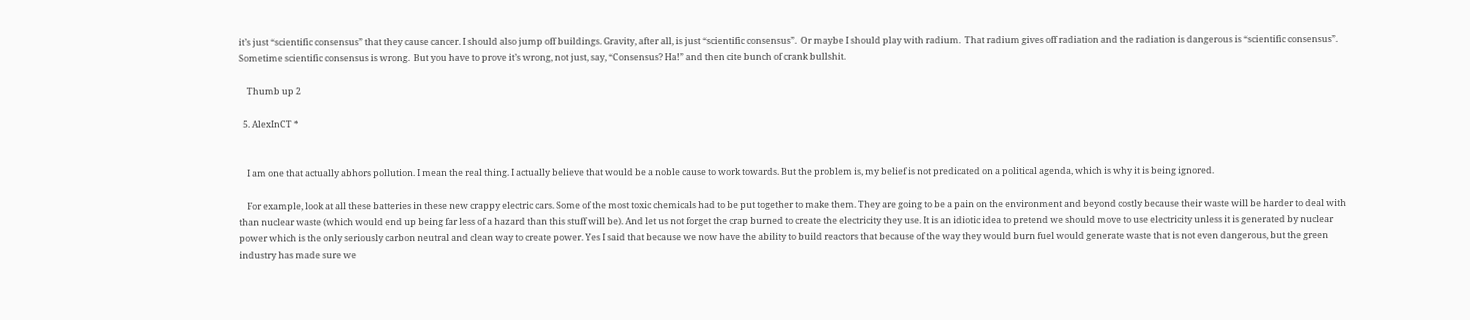it’s just “scientific consensus” that they cause cancer. I should also jump off buildings. Gravity, after all, is just “scientific consensus”.  Or maybe I should play with radium.  That radium gives off radiation and the radiation is dangerous is “scientific consensus”.  Sometime scientific consensus is wrong.  But you have to prove it’s wrong, not just, say, “Consensus? Ha!” and then cite bunch of crank bullshit.

    Thumb up 2

  5. AlexInCT *


    I am one that actually abhors pollution. I mean the real thing. I actually believe that would be a noble cause to work towards. But the problem is, my belief is not predicated on a political agenda, which is why it is being ignored.

    For example, look at all these batteries in these new crappy electric cars. Some of the most toxic chemicals had to be put together to make them. They are going to be a pain on the environment and beyond costly because their waste will be harder to deal with than nuclear waste (which would end up being far less of a hazard than this stuff will be). And let us not forget the crap burned to create the electricity they use. It is an idiotic idea to pretend we should move to use electricity unless it is generated by nuclear power which is the only seriously carbon neutral and clean way to create power. Yes I said that because we now have the ability to build reactors that because of the way they would burn fuel would generate waste that is not even dangerous, but the green industry has made sure we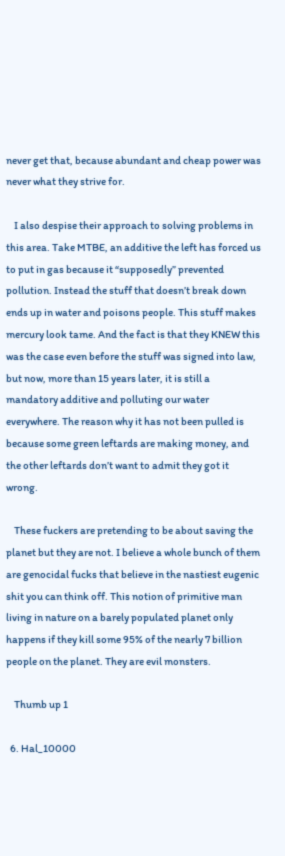never get that, because abundant and cheap power was never what they strive for.

    I also despise their approach to solving problems in this area. Take MTBE, an additive the left has forced us to put in gas because it “supposedly” prevented pollution. Instead the stuff that doesn’t break down ends up in water and poisons people. This stuff makes mercury look tame. And the fact is that they KNEW this was the case even before the stuff was signed into law, but now, more than 15 years later, it is still a mandatory additive and polluting our water everywhere. The reason why it has not been pulled is because some green leftards are making money, and the other leftards don’t want to admit they got it wrong.

    These fuckers are pretending to be about saving the planet but they are not. I believe a whole bunch of them are genocidal fucks that believe in the nastiest eugenic shit you can think off. This notion of primitive man living in nature on a barely populated planet only happens if they kill some 95% of the nearly 7 billion people on the planet. They are evil monsters.

    Thumb up 1

  6. Hal_10000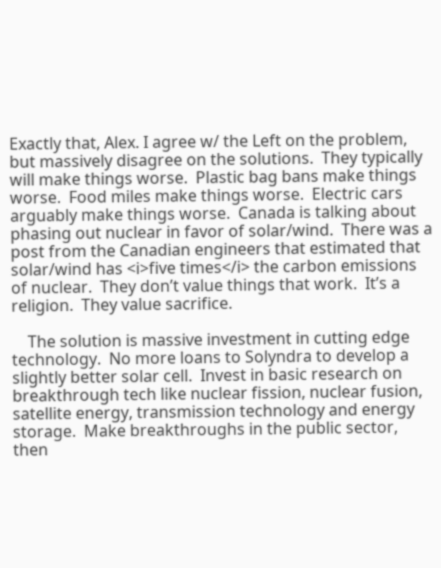Exactly that, Alex. I agree w/ the Left on the problem, but massively disagree on the solutions.  They typically will make things worse.  Plastic bag bans make things worse.  Food miles make things worse.  Electric cars arguably make things worse.  Canada is talking about phasing out nuclear in favor of solar/wind.  There was a post from the Canadian engineers that estimated that solar/wind has <i>five times</i> the carbon emissions of nuclear.  They don’t value things that work.  It’s a religion.  They value sacrifice.

    The solution is massive investment in cutting edge technology.  No more loans to Solyndra to develop a slightly better solar cell.  Invest in basic research on breakthrough tech like nuclear fission, nuclear fusion, satellite energy, transmission technology and energy storage.  Make breakthroughs in the public sector, then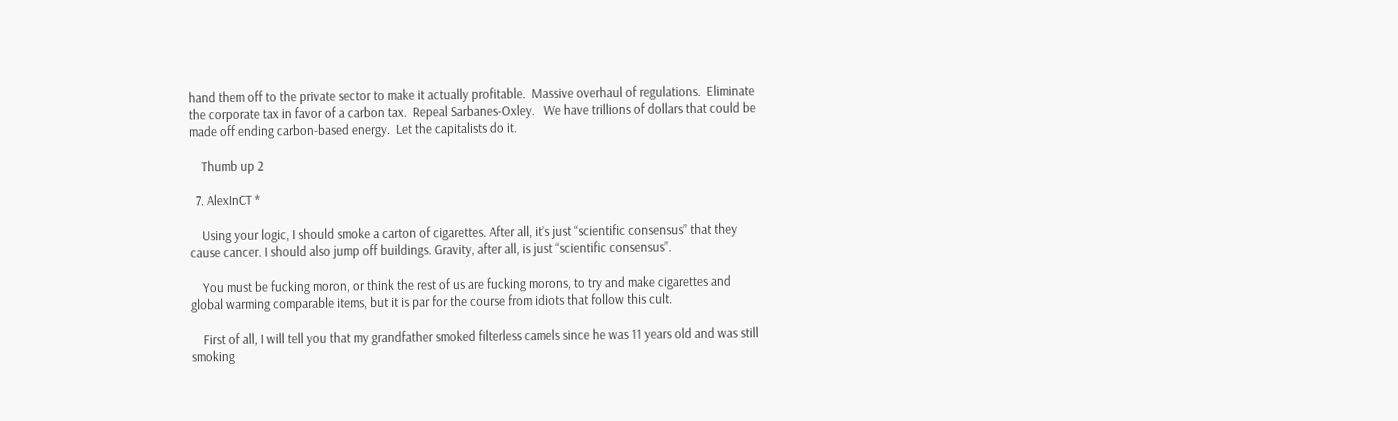hand them off to the private sector to make it actually profitable.  Massive overhaul of regulations.  Eliminate the corporate tax in favor of a carbon tax.  Repeal Sarbanes-Oxley.   We have trillions of dollars that could be made off ending carbon-based energy.  Let the capitalists do it.

    Thumb up 2

  7. AlexInCT *

    Using your logic, I should smoke a carton of cigarettes. After all, it’s just “scientific consensus” that they cause cancer. I should also jump off buildings. Gravity, after all, is just “scientific consensus”.

    You must be fucking moron, or think the rest of us are fucking morons, to try and make cigarettes and global warming comparable items, but it is par for the course from idiots that follow this cult.

    First of all, I will tell you that my grandfather smoked filterless camels since he was 11 years old and was still smoking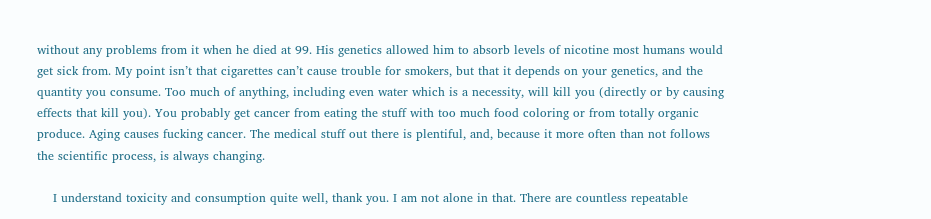without any problems from it when he died at 99. His genetics allowed him to absorb levels of nicotine most humans would get sick from. My point isn’t that cigarettes can’t cause trouble for smokers, but that it depends on your genetics, and the quantity you consume. Too much of anything, including even water which is a necessity, will kill you (directly or by causing effects that kill you). You probably get cancer from eating the stuff with too much food coloring or from totally organic produce. Aging causes fucking cancer. The medical stuff out there is plentiful, and, because it more often than not follows the scientific process, is always changing.

    I understand toxicity and consumption quite well, thank you. I am not alone in that. There are countless repeatable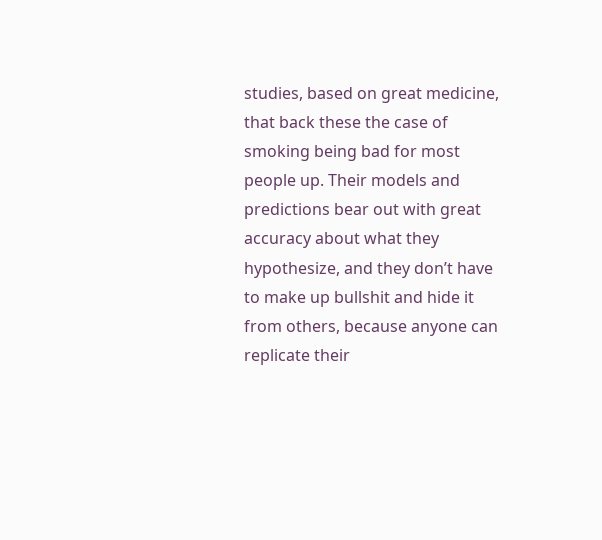studies, based on great medicine, that back these the case of smoking being bad for most people up. Their models and predictions bear out with great accuracy about what they hypothesize, and they don’t have to make up bullshit and hide it from others, because anyone can replicate their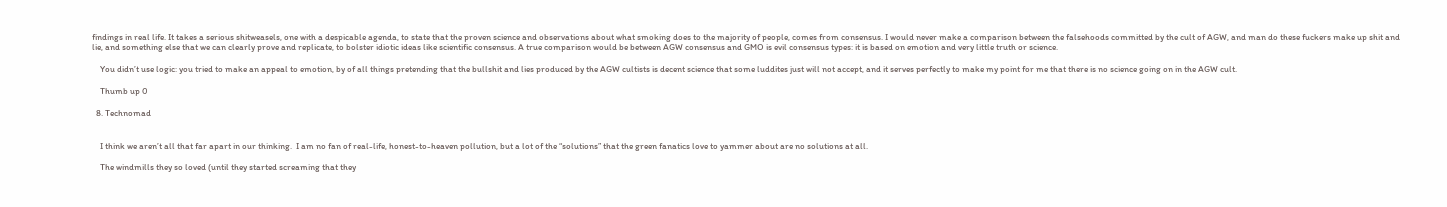findings in real life. It takes a serious shitweasels, one with a despicable agenda, to state that the proven science and observations about what smoking does to the majority of people, comes from consensus. I would never make a comparison between the falsehoods committed by the cult of AGW, and man do these fuckers make up shit and lie, and something else that we can clearly prove and replicate, to bolster idiotic ideas like scientific consensus. A true comparison would be between AGW consensus and GMO is evil consensus types: it is based on emotion and very little truth or science.

    You didn’t use logic: you tried to make an appeal to emotion, by of all things pretending that the bullshit and lies produced by the AGW cultists is decent science that some luddites just will not accept, and it serves perfectly to make my point for me that there is no science going on in the AGW cult.

    Thumb up 0

  8. Technomad


    I think we aren’t all that far apart in our thinking.  I am no fan of real-life, honest-to-heaven pollution, but a lot of the “solutions” that the green fanatics love to yammer about are no solutions at all.

    The windmills they so loved (until they started screaming that they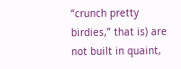“crunch pretty birdies,” that is) are not built in quaint,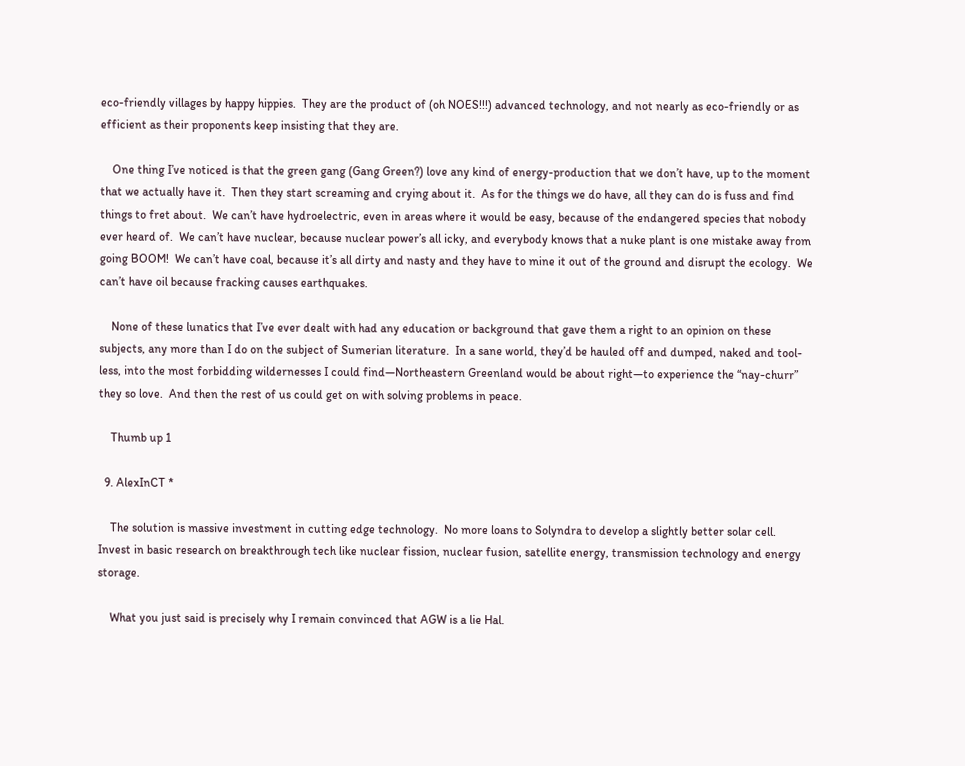eco-friendly villages by happy hippies.  They are the product of (oh NOES!!!) advanced technology, and not nearly as eco-friendly or as efficient as their proponents keep insisting that they are.

    One thing I’ve noticed is that the green gang (Gang Green?) love any kind of energy-production that we don’t have, up to the moment that we actually have it.  Then they start screaming and crying about it.  As for the things we do have, all they can do is fuss and find things to fret about.  We can’t have hydroelectric, even in areas where it would be easy, because of the endangered species that nobody ever heard of.  We can’t have nuclear, because nuclear power’s all icky, and everybody knows that a nuke plant is one mistake away from going BOOM!  We can’t have coal, because it’s all dirty and nasty and they have to mine it out of the ground and disrupt the ecology.  We can’t have oil because fracking causes earthquakes.

    None of these lunatics that I’ve ever dealt with had any education or background that gave them a right to an opinion on these subjects, any more than I do on the subject of Sumerian literature.  In a sane world, they’d be hauled off and dumped, naked and tool-less, into the most forbidding wildernesses I could find—Northeastern Greenland would be about right—to experience the “nay-churr” they so love.  And then the rest of us could get on with solving problems in peace.

    Thumb up 1

  9. AlexInCT *

    The solution is massive investment in cutting edge technology.  No more loans to Solyndra to develop a slightly better solar cell.  Invest in basic research on breakthrough tech like nuclear fission, nuclear fusion, satellite energy, transmission technology and energy storage.

    What you just said is precisely why I remain convinced that AGW is a lie Hal.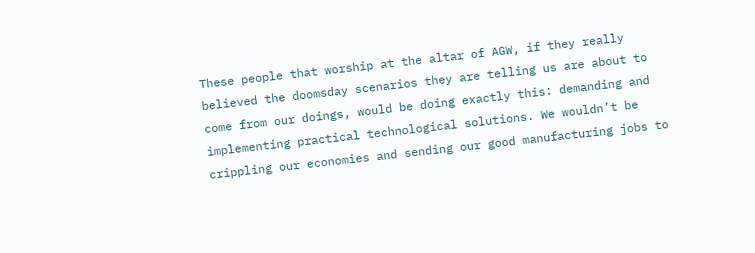These people that worship at the altar of AGW, if they really believed the doomsday scenarios they are telling us are about to come from our doings, would be doing exactly this: demanding and implementing practical technological solutions. We wouldn’t be crippling our economies and sending our good manufacturing jobs to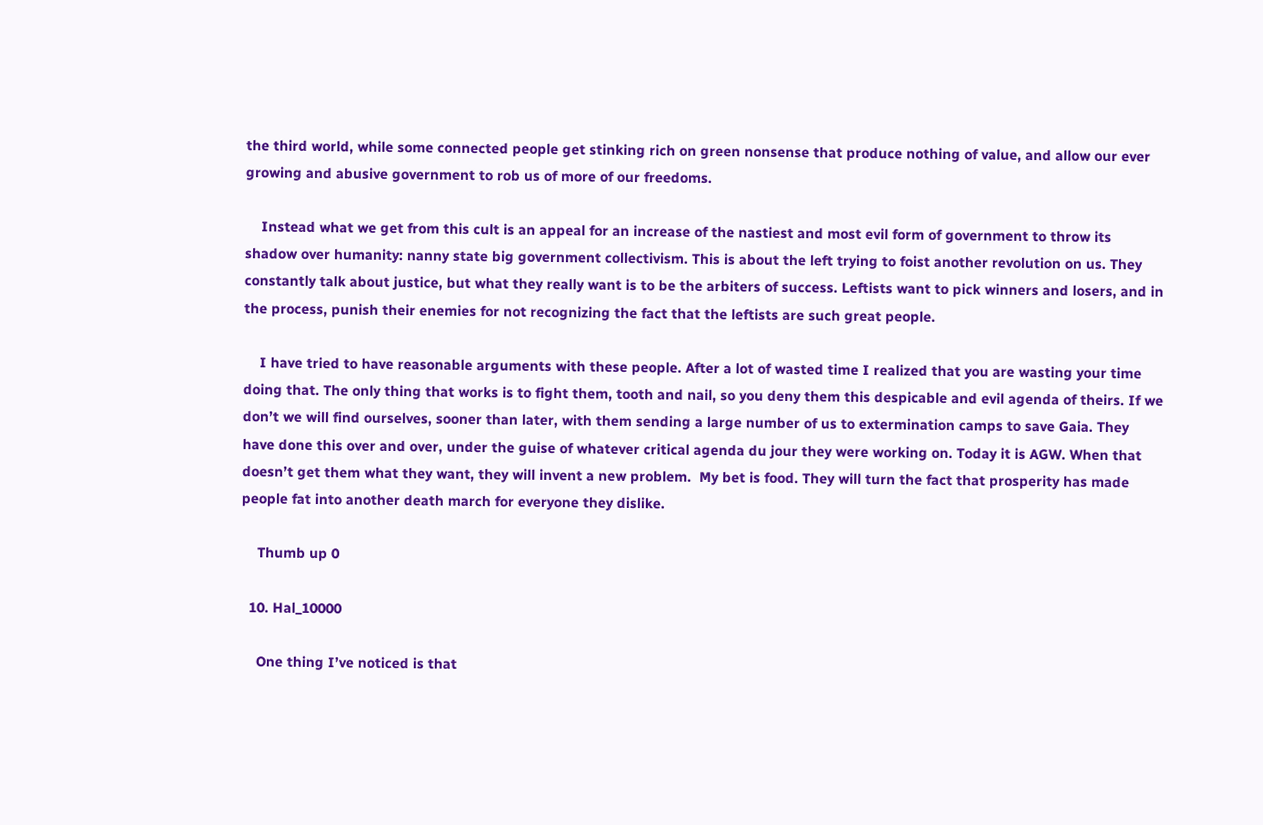the third world, while some connected people get stinking rich on green nonsense that produce nothing of value, and allow our ever growing and abusive government to rob us of more of our freedoms.

    Instead what we get from this cult is an appeal for an increase of the nastiest and most evil form of government to throw its shadow over humanity: nanny state big government collectivism. This is about the left trying to foist another revolution on us. They constantly talk about justice, but what they really want is to be the arbiters of success. Leftists want to pick winners and losers, and in the process, punish their enemies for not recognizing the fact that the leftists are such great people.

    I have tried to have reasonable arguments with these people. After a lot of wasted time I realized that you are wasting your time doing that. The only thing that works is to fight them, tooth and nail, so you deny them this despicable and evil agenda of theirs. If we don’t we will find ourselves, sooner than later, with them sending a large number of us to extermination camps to save Gaia. They have done this over and over, under the guise of whatever critical agenda du jour they were working on. Today it is AGW. When that doesn’t get them what they want, they will invent a new problem.  My bet is food. They will turn the fact that prosperity has made people fat into another death march for everyone they dislike.

    Thumb up 0

  10. Hal_10000

    One thing I’ve noticed is that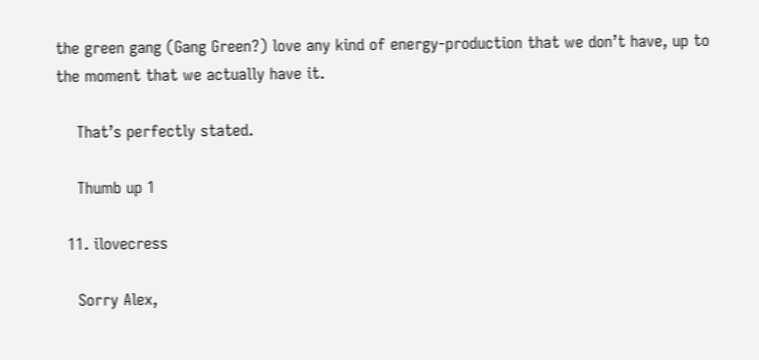the green gang (Gang Green?) love any kind of energy-production that we don’t have, up to the moment that we actually have it.

    That’s perfectly stated.

    Thumb up 1

  11. ilovecress

    Sorry Alex,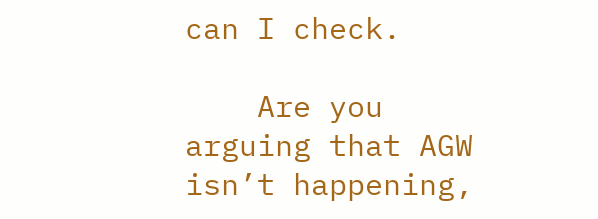can I check.

    Are you arguing that AGW isn’t happening,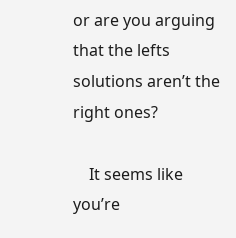or are you arguing that the lefts solutions aren’t the right ones?

    It seems like you’re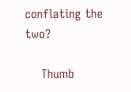conflating the two?

    Thumb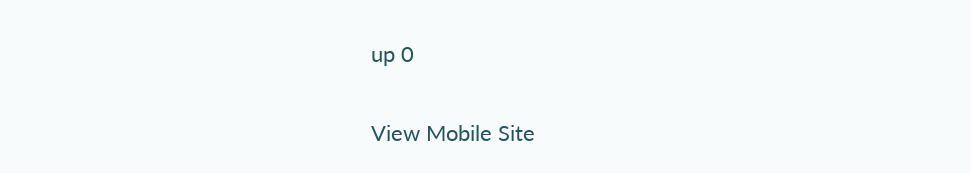up 0

View Mobile Site